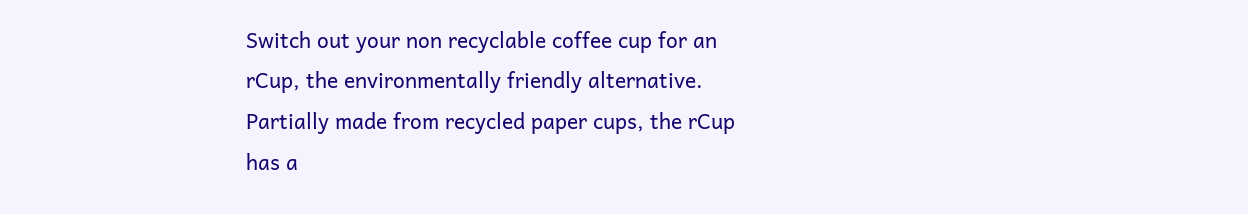Switch out your non recyclable coffee cup for an rCup, the environmentally friendly alternative. Partially made from recycled paper cups, the rCup has a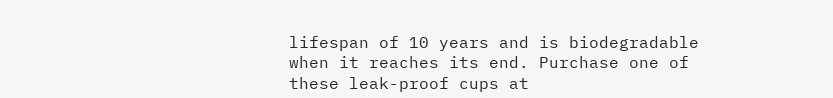lifespan of 10 years and is biodegradable when it reaches its end. Purchase one of these leak-proof cups at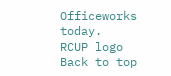Officeworks today.
RCUP logo
Back to top